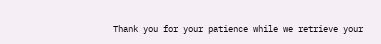Thank you for your patience while we retrieve your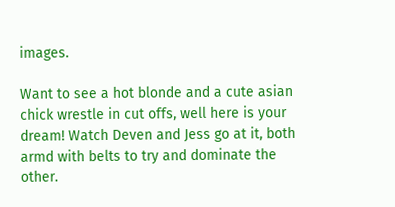images.

Want to see a hot blonde and a cute asian chick wrestle in cut offs, well here is your dream! Watch Deven and Jess go at it, both armd with belts to try and dominate the other.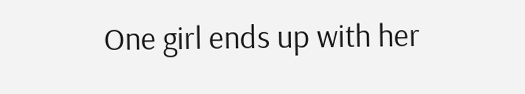One girl ends up with her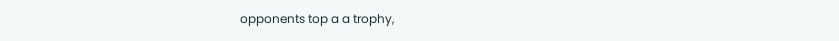opponents top a a trophy,